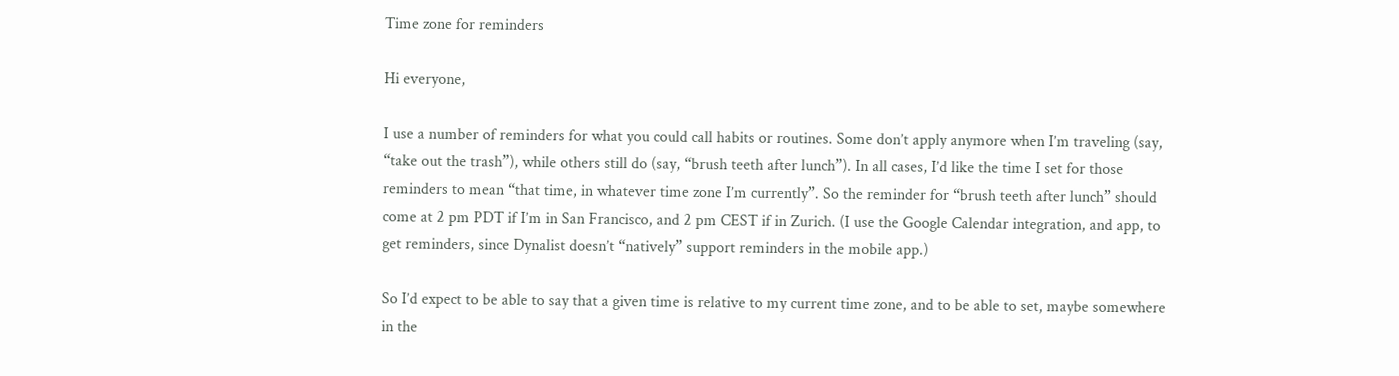Time zone for reminders

Hi everyone,

I use a number of reminders for what you could call habits or routines. Some don’t apply anymore when I’m traveling (say, “take out the trash”), while others still do (say, “brush teeth after lunch”). In all cases, I’d like the time I set for those reminders to mean “that time, in whatever time zone I’m currently”. So the reminder for “brush teeth after lunch” should come at 2 pm PDT if I’m in San Francisco, and 2 pm CEST if in Zurich. (I use the Google Calendar integration, and app, to get reminders, since Dynalist doesn’t “natively” support reminders in the mobile app.)

So I’d expect to be able to say that a given time is relative to my current time zone, and to be able to set, maybe somewhere in the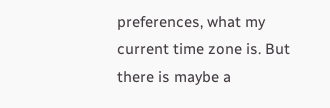preferences, what my current time zone is. But there is maybe a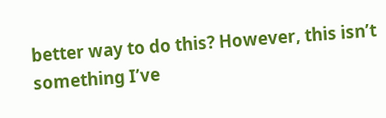better way to do this? However, this isn’t something I’ve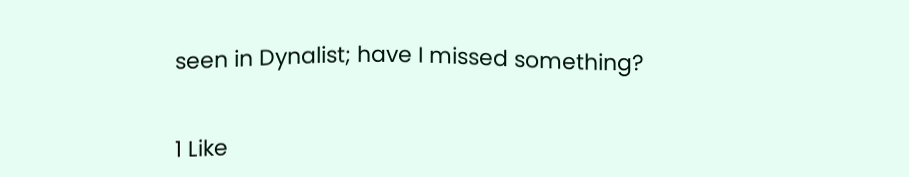seen in Dynalist; have I missed something?


1 Like